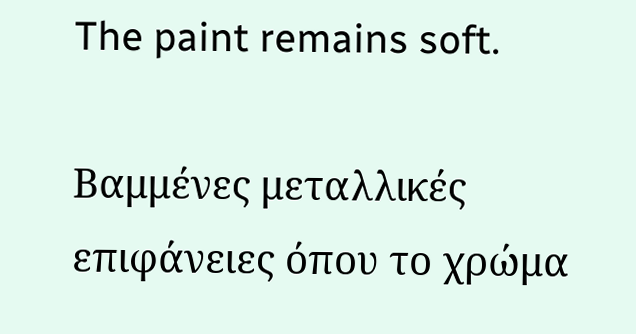The paint remains soft.

Βαμμένες μεταλλικές επιφάνειες όπου το χρώμα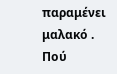παραμένει μαλακό . Πού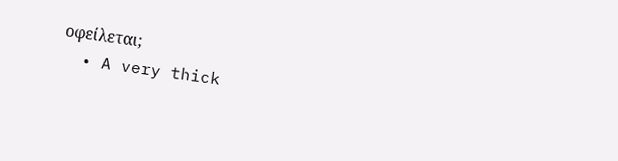οφείλεται;
  • A very thick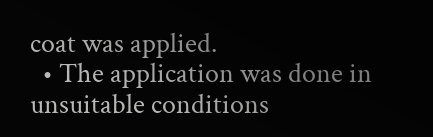coat was applied.
  • The application was done in unsuitable conditions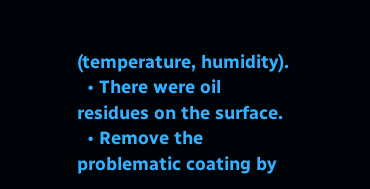(temperature, humidity).
  • There were oil residues on the surface.
  • Remove the problematic coating by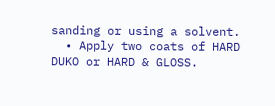sanding or using a solvent.
  • Apply two coats of HARD DUKO or HARD & GLOSS.